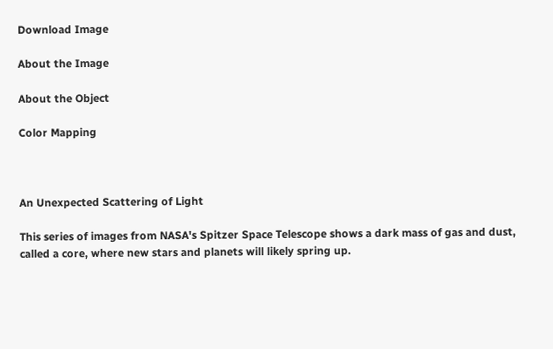Download Image

About the Image

About the Object

Color Mapping



An Unexpected Scattering of Light

This series of images from NASA's Spitzer Space Telescope shows a dark mass of gas and dust, called a core, where new stars and planets will likely spring up.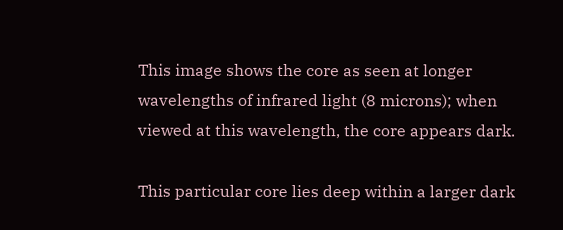This image shows the core as seen at longer wavelengths of infrared light (8 microns); when viewed at this wavelength, the core appears dark.

This particular core lies deep within a larger dark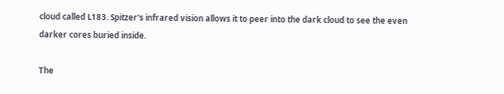cloud called L183. Spitzer's infrared vision allows it to peer into the dark cloud to see the even darker cores buried inside.

The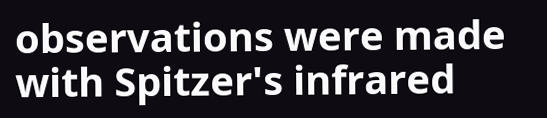observations were made with Spitzer's infrared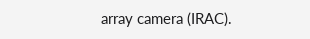array camera (IRAC).